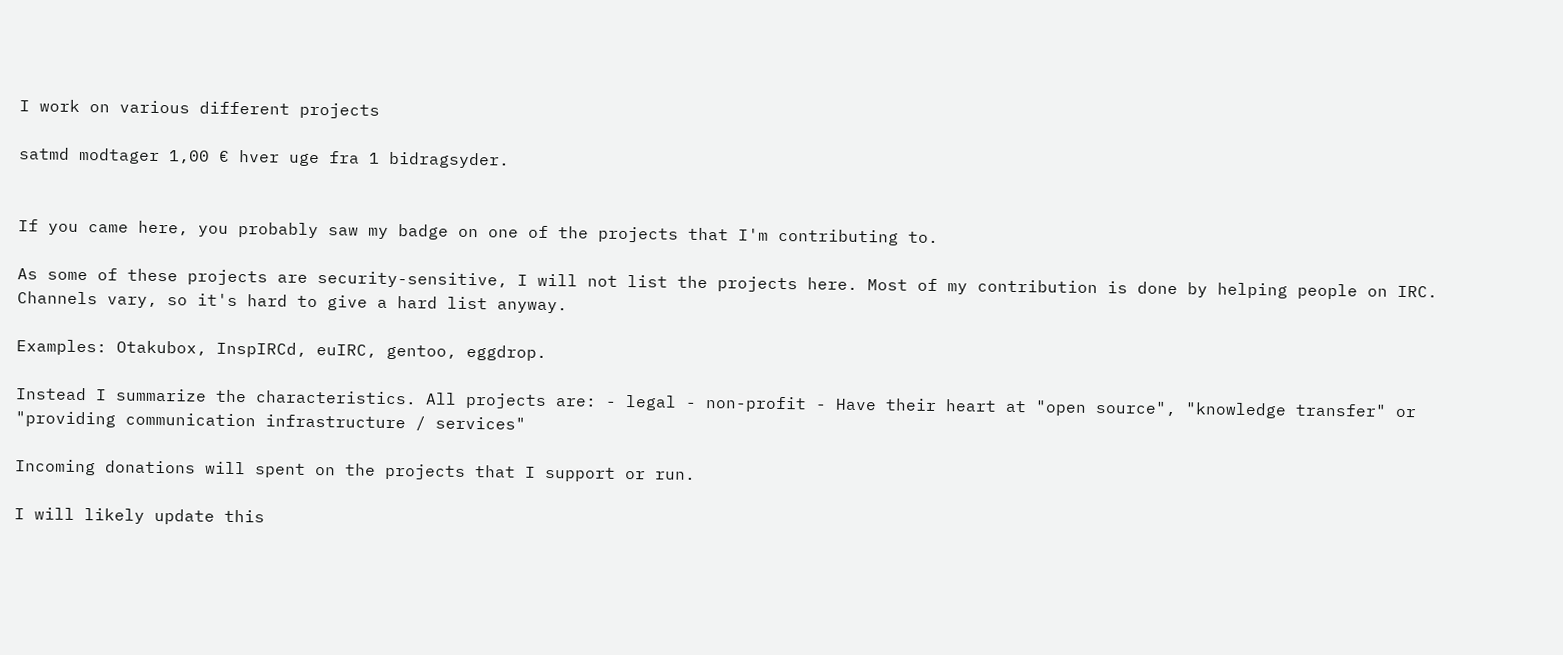I work on various different projects

satmd modtager 1,00 € hver uge fra 1 bidragsyder.


If you came here, you probably saw my badge on one of the projects that I'm contributing to.

As some of these projects are security-sensitive, I will not list the projects here. Most of my contribution is done by helping people on IRC. Channels vary, so it's hard to give a hard list anyway.

Examples: Otakubox, InspIRCd, euIRC, gentoo, eggdrop.

Instead I summarize the characteristics. All projects are: - legal - non-profit - Have their heart at "open source", "knowledge transfer" or "providing communication infrastructure / services"

Incoming donations will spent on the projects that I support or run.

I will likely update this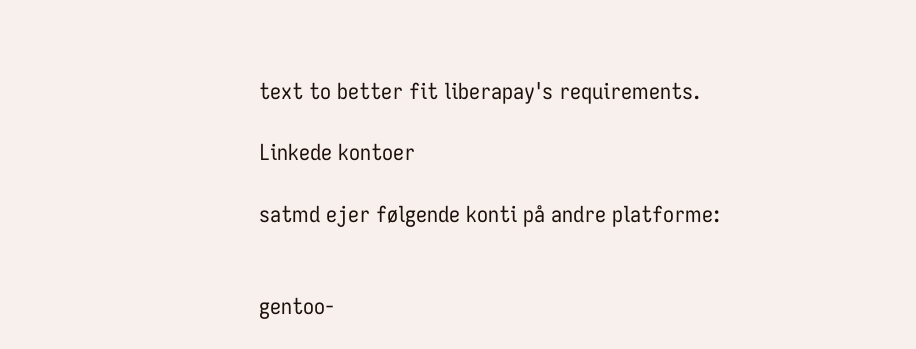text to better fit liberapay's requirements.

Linkede kontoer

satmd ejer følgende konti på andre platforme:


gentoo-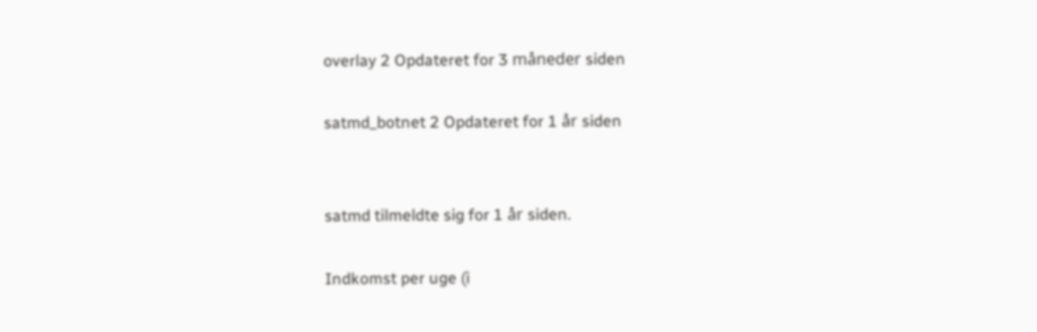overlay 2 Opdateret for 3 måneder siden

satmd_botnet 2 Opdateret for 1 år siden


satmd tilmeldte sig for 1 år siden.

Indkomst per uge (i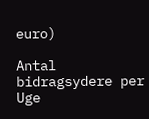euro)

Antal bidragsydere per Uge